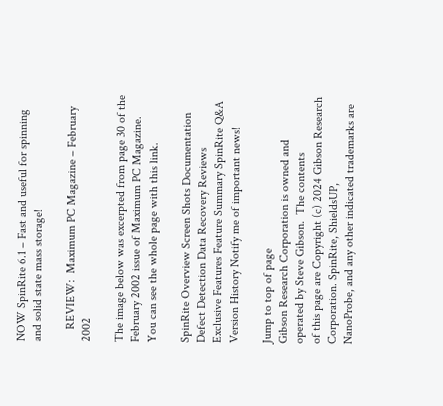NOW SpinRite 6.1 – Fast and useful for spinning and solid state mass storage!

    REVIEW:  Maximum PC Magazine – February 2002

The image below was excerpted from page 30 of the February 2002 issue of Maximum PC Magazine. You can see the whole page with this link.

SpinRite Overview Screen Shots Documentation
Defect Detection Data Recovery Reviews
Exclusive Features Feature Summary SpinRite Q&A
Version History Notify me of important news!

Jump to top of page
Gibson Research Corporation is owned and operated by Steve Gibson.  The contents
of this page are Copyright (c) 2024 Gibson Research Corporation. SpinRite, ShieldsUP,
NanoProbe, and any other indicated trademarks are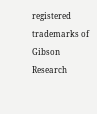registered trademarks of Gibson
Research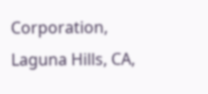Corporation, Laguna Hills, CA,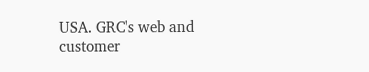USA. GRC's web and customer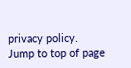privacy policy.
Jump to top of page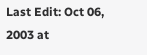Last Edit: Oct 06, 2003 at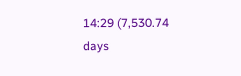14:29 (7,530.74 days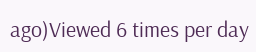ago)Viewed 6 times per day